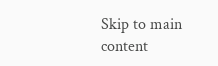Skip to main content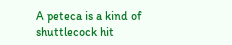A peteca is a kind of shuttlecock hit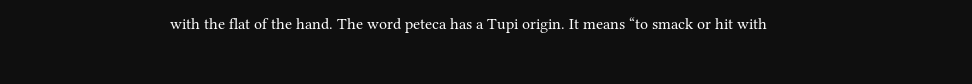with the flat of the hand. The word peteca has a Tupi origin. It means “to smack or hit with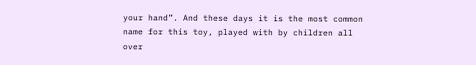your hand”. And these days it is the most common name for this toy, played with by children all over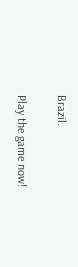Brazil.

Play the game now!